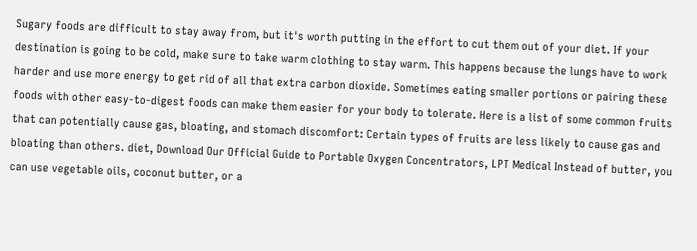Sugary foods are difficult to stay away from, but it's worth putting in the effort to cut them out of your diet. If your destination is going to be cold, make sure to take warm clothing to stay warm. This happens because the lungs have to work harder and use more energy to get rid of all that extra carbon dioxide. Sometimes eating smaller portions or pairing these foods with other easy-to-digest foods can make them easier for your body to tolerate. Here is a list of some common fruits that can potentially cause gas, bloating, and stomach discomfort: Certain types of fruits are less likely to cause gas and bloating than others. diet, Download Our Official Guide to Portable Oxygen Concentrators, LPT Medical Instead of butter, you can use vegetable oils, coconut butter, or a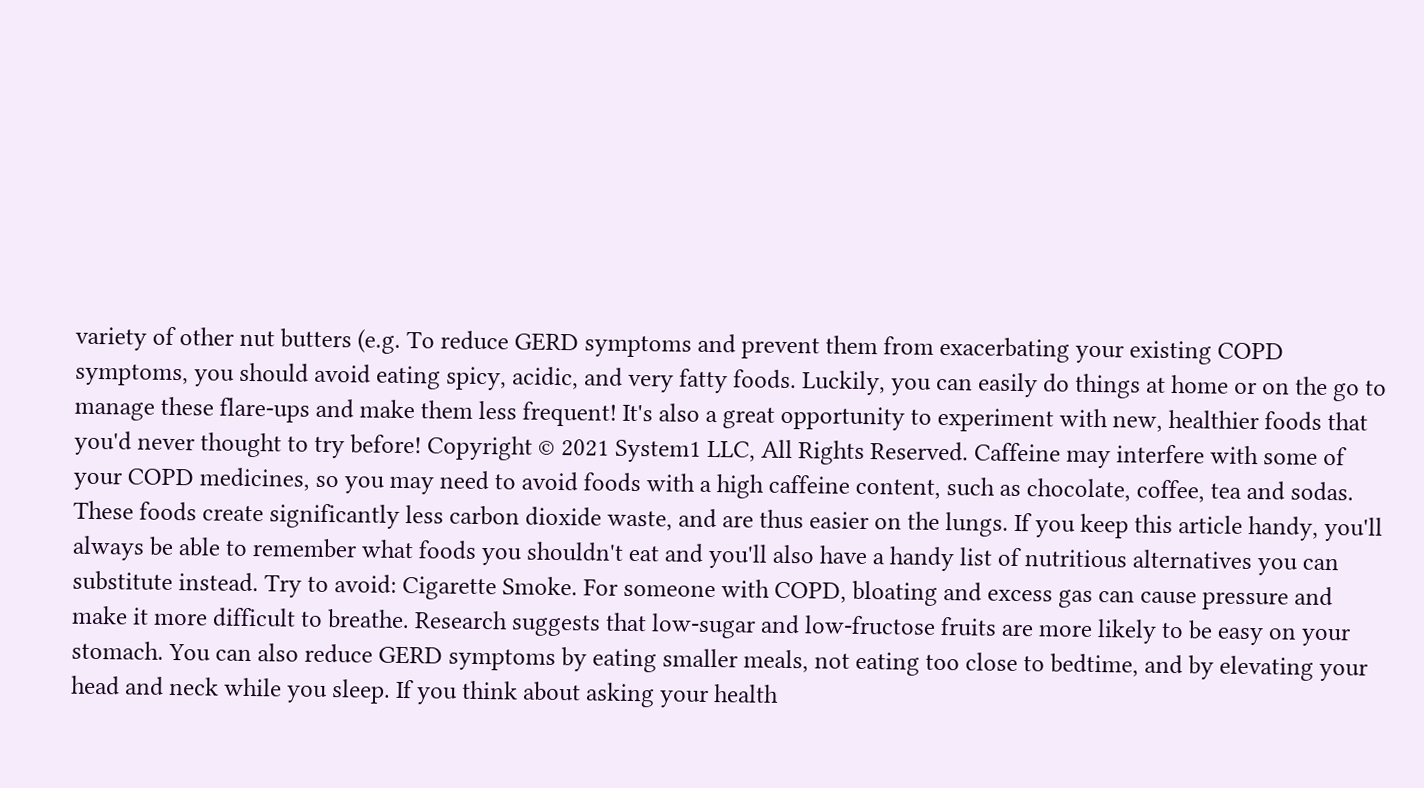variety of other nut butters (e.g. To reduce GERD symptoms and prevent them from exacerbating your existing COPD symptoms, you should avoid eating spicy, acidic, and very fatty foods. Luckily, you can easily do things at home or on the go to manage these flare-ups and make them less frequent! It's also a great opportunity to experiment with new, healthier foods that you'd never thought to try before! Copyright © 2021 System1 LLC, All Rights Reserved. Caffeine may interfere with some of your COPD medicines, so you may need to avoid foods with a high caffeine content, such as chocolate, coffee, tea and sodas. These foods create significantly less carbon dioxide waste, and are thus easier on the lungs. If you keep this article handy, you'll always be able to remember what foods you shouldn't eat and you'll also have a handy list of nutritious alternatives you can substitute instead. Try to avoid: Cigarette Smoke. For someone with COPD, bloating and excess gas can cause pressure and make it more difficult to breathe. Research suggests that low-sugar and low-fructose fruits are more likely to be easy on your stomach. You can also reduce GERD symptoms by eating smaller meals, not eating too close to bedtime, and by elevating your head and neck while you sleep. If you think about asking your health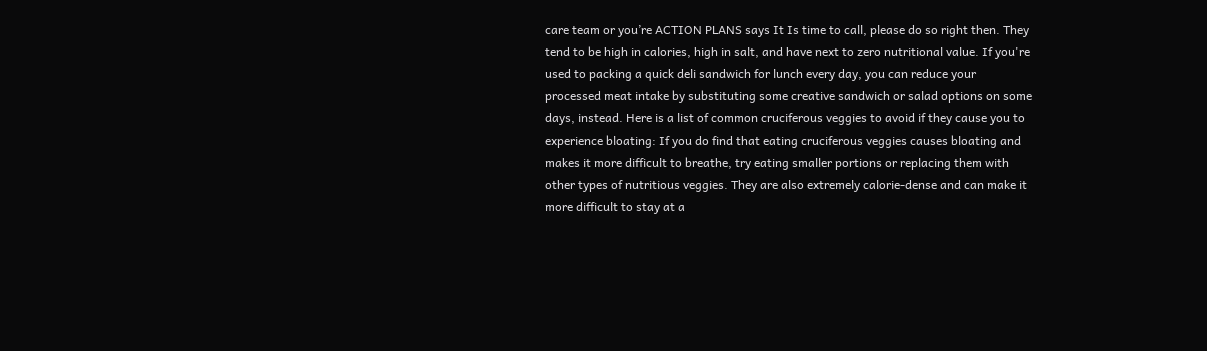care team or you’re ACTION PLANS says It Is time to call, please do so right then. They tend to be high in calories, high in salt, and have next to zero nutritional value. If you're used to packing a quick deli sandwich for lunch every day, you can reduce your processed meat intake by substituting some creative sandwich or salad options on some days, instead. Here is a list of common cruciferous veggies to avoid if they cause you to experience bloating: If you do find that eating cruciferous veggies causes bloating and makes it more difficult to breathe, try eating smaller portions or replacing them with other types of nutritious veggies. They are also extremely calorie-dense and can make it more difficult to stay at a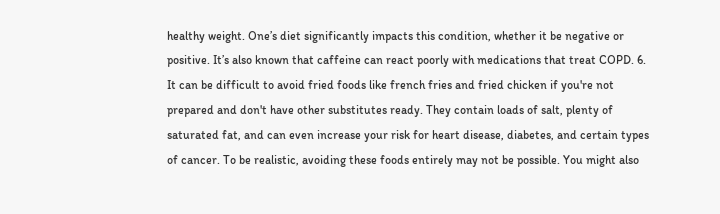healthy weight. One’s diet significantly impacts this condition, whether it be negative or positive. It’s also known that caffeine can react poorly with medications that treat COPD. 6. It can be difficult to avoid fried foods like french fries and fried chicken if you're not prepared and don't have other substitutes ready. They contain loads of salt, plenty of saturated fat, and can even increase your risk for heart disease, diabetes, and certain types of cancer. To be realistic, avoiding these foods entirely may not be possible. You might also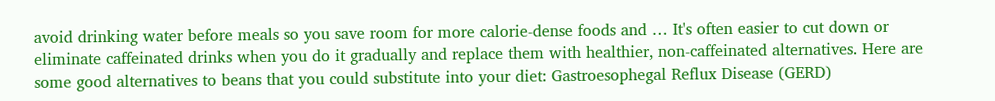avoid drinking water before meals so you save room for more calorie-dense foods and … It's often easier to cut down or eliminate caffeinated drinks when you do it gradually and replace them with healthier, non-caffeinated alternatives. Here are some good alternatives to beans that you could substitute into your diet: Gastroesophegal Reflux Disease (GERD)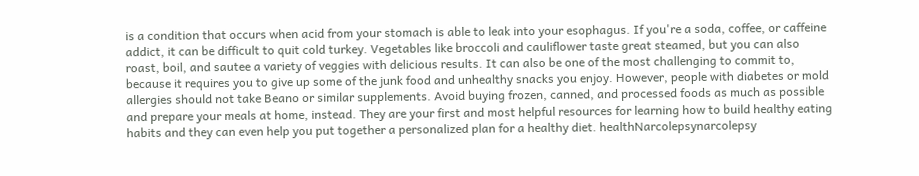is a condition that occurs when acid from your stomach is able to leak into your esophagus. If you're a soda, coffee, or caffeine addict, it can be difficult to quit cold turkey. Vegetables like broccoli and cauliflower taste great steamed, but you can also roast, boil, and sautee a variety of veggies with delicious results. It can also be one of the most challenging to commit to, because it requires you to give up some of the junk food and unhealthy snacks you enjoy. However, people with diabetes or mold allergies should not take Beano or similar supplements. Avoid buying frozen, canned, and processed foods as much as possible and prepare your meals at home, instead. They are your first and most helpful resources for learning how to build healthy eating habits and they can even help you put together a personalized plan for a healthy diet. healthNarcolepsynarcolepsy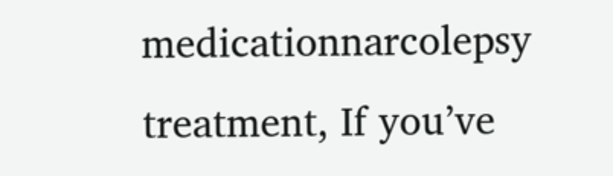medicationnarcolepsy treatment, If you’ve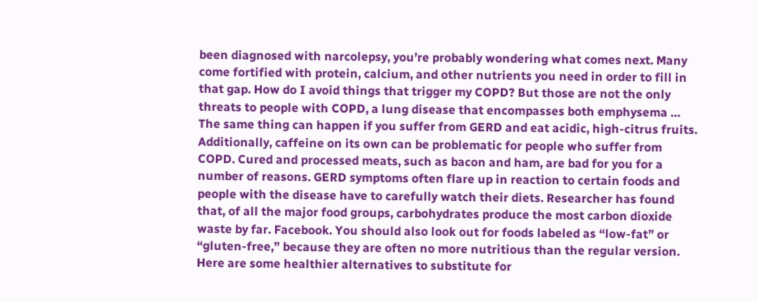been diagnosed with narcolepsy, you’re probably wondering what comes next. Many come fortified with protein, calcium, and other nutrients you need in order to fill in that gap. How do I avoid things that trigger my COPD? But those are not the only threats to people with COPD, a lung disease that encompasses both emphysema … The same thing can happen if you suffer from GERD and eat acidic, high-citrus fruits. Additionally, caffeine on its own can be problematic for people who suffer from COPD. Cured and processed meats, such as bacon and ham, are bad for you for a number of reasons. GERD symptoms often flare up in reaction to certain foods and people with the disease have to carefully watch their diets. Researcher has found that, of all the major food groups, carbohydrates produce the most carbon dioxide waste by far. Facebook. You should also look out for foods labeled as “low-fat” or “gluten-free,” because they are often no more nutritious than the regular version. Here are some healthier alternatives to substitute for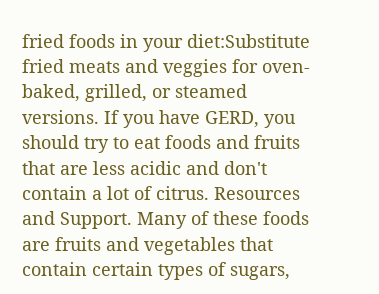fried foods in your diet:Substitute fried meats and veggies for oven-baked, grilled, or steamed versions. If you have GERD, you should try to eat foods and fruits that are less acidic and don't contain a lot of citrus. Resources and Support. Many of these foods are fruits and vegetables that contain certain types of sugars,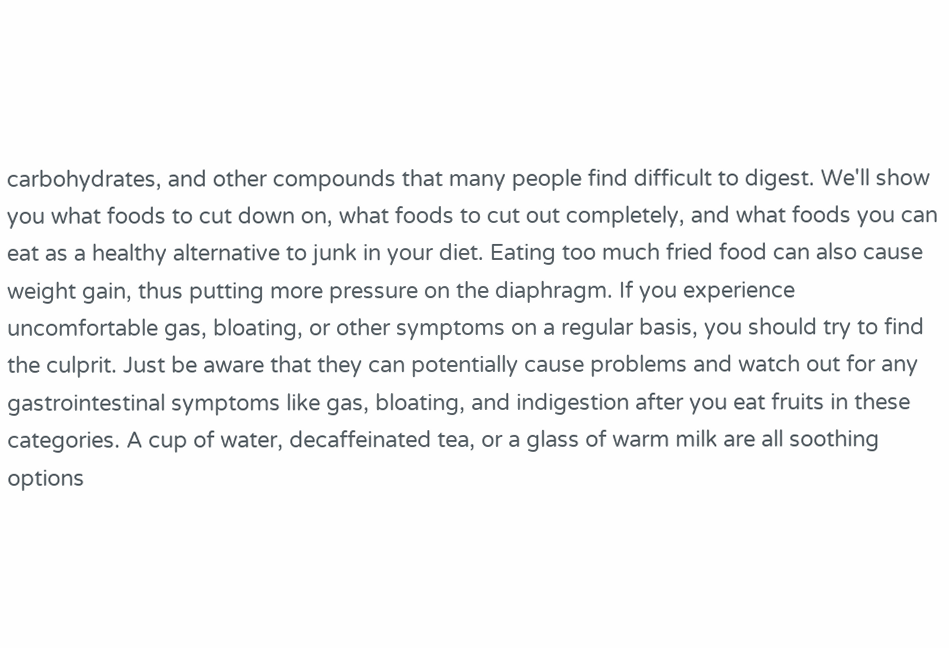carbohydrates, and other compounds that many people find difficult to digest. We'll show you what foods to cut down on, what foods to cut out completely, and what foods you can eat as a healthy alternative to junk in your diet. Eating too much fried food can also cause weight gain, thus putting more pressure on the diaphragm. If you experience uncomfortable gas, bloating, or other symptoms on a regular basis, you should try to find the culprit. Just be aware that they can potentially cause problems and watch out for any gastrointestinal symptoms like gas, bloating, and indigestion after you eat fruits in these categories. A cup of water, decaffeinated tea, or a glass of warm milk are all soothing options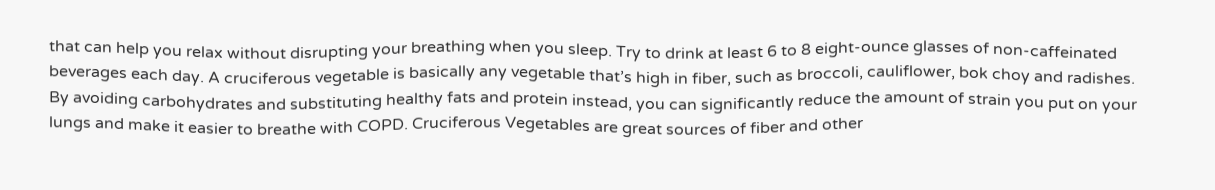that can help you relax without disrupting your breathing when you sleep. Try to drink at least 6 to 8 eight-ounce glasses of non-caffeinated beverages each day. A cruciferous vegetable is basically any vegetable that’s high in fiber, such as broccoli, cauliflower, bok choy and radishes. By avoiding carbohydrates and substituting healthy fats and protein instead, you can significantly reduce the amount of strain you put on your lungs and make it easier to breathe with COPD. Cruciferous Vegetables are great sources of fiber and other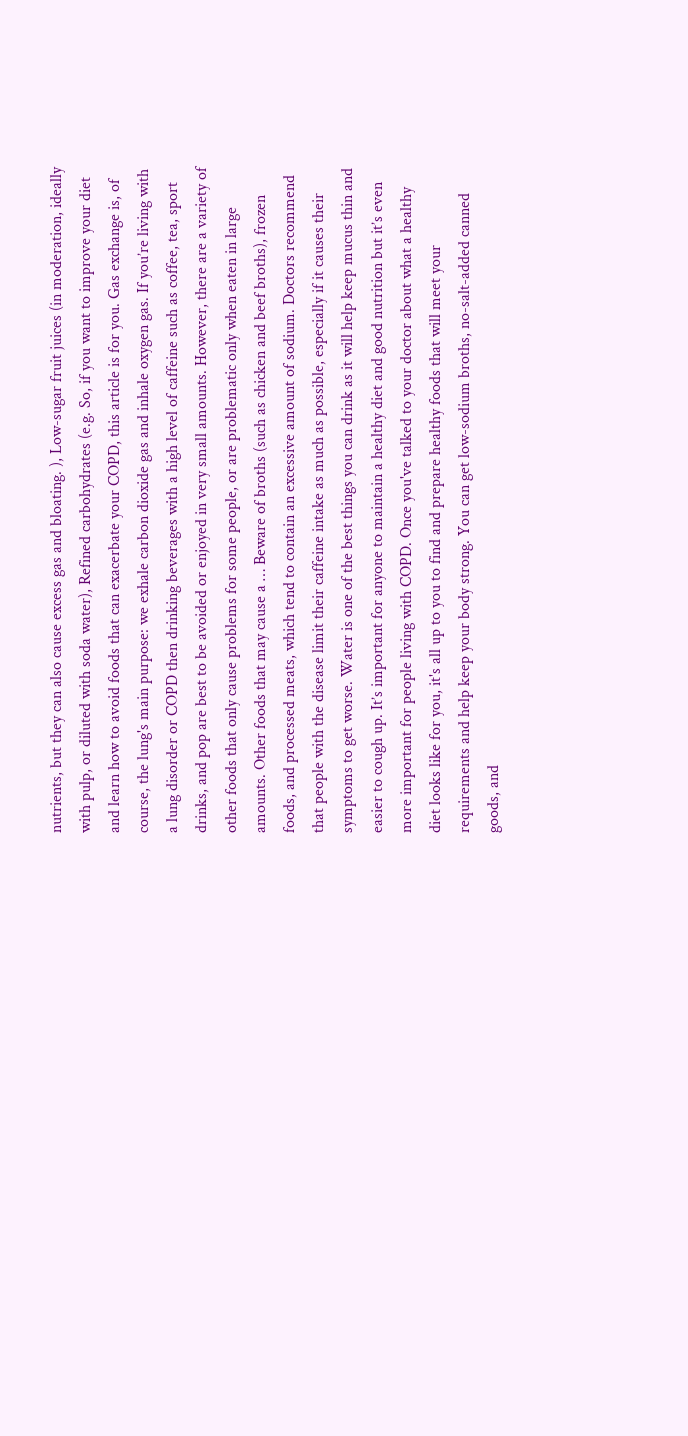nutrients, but they can also cause excess gas and bloating. ), Low-sugar fruit juices (in moderation, ideally with pulp, or diluted with soda water), Refined carbohydrates (e.g. So, if you want to improve your diet and learn how to avoid foods that can exacerbate your COPD, this article is for you. Gas exchange is, of course, the lung's main purpose: we exhale carbon dioxide gas and inhale oxygen gas. If you’re living with a lung disorder or COPD then drinking beverages with a high level of caffeine such as coffee, tea, sport drinks, and pop are best to be avoided or enjoyed in very small amounts. However, there are a variety of other foods that only cause problems for some people, or are problematic only when eaten in large amounts. Other foods that may cause a … Beware of broths (such as chicken and beef broths), frozen foods, and processed meats, which tend to contain an excessive amount of sodium. Doctors recommend that people with the disease limit their caffeine intake as much as possible, especially if it causes their symptoms to get worse. Water is one of the best things you can drink as it will help keep mucus thin and easier to cough up. It’s important for anyone to maintain a healthy diet and good nutrition but it’s even more important for people living with COPD. Once you've talked to your doctor about what a healthy diet looks like for you, it's all up to you to find and prepare healthy foods that will meet your requirements and help keep your body strong. You can get low-sodium broths, no-salt-added canned goods, and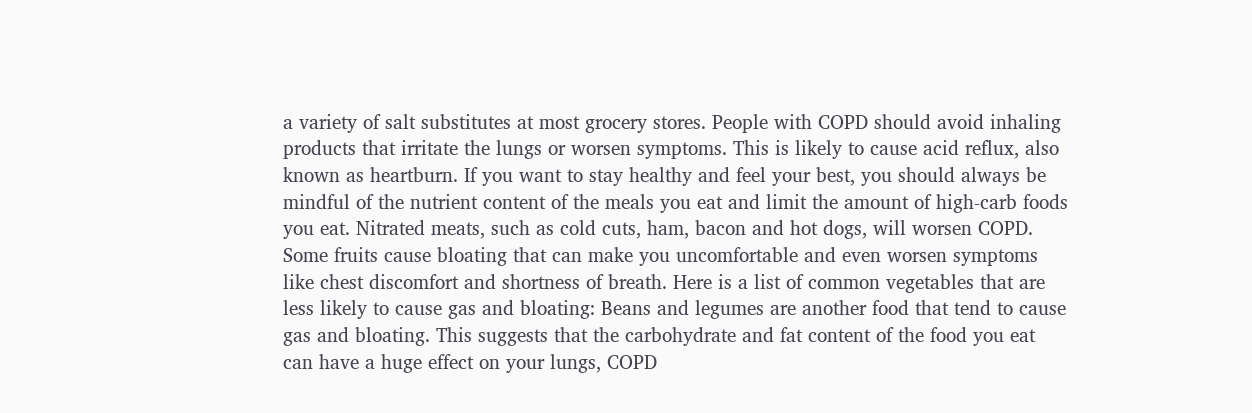a variety of salt substitutes at most grocery stores. People with COPD should avoid inhaling products that irritate the lungs or worsen symptoms. This is likely to cause acid reflux, also known as heartburn. If you want to stay healthy and feel your best, you should always be mindful of the nutrient content of the meals you eat and limit the amount of high-carb foods you eat. Nitrated meats, such as cold cuts, ham, bacon and hot dogs, will worsen COPD. Some fruits cause bloating that can make you uncomfortable and even worsen symptoms like chest discomfort and shortness of breath. Here is a list of common vegetables that are less likely to cause gas and bloating: Beans and legumes are another food that tend to cause gas and bloating. This suggests that the carbohydrate and fat content of the food you eat can have a huge effect on your lungs, COPD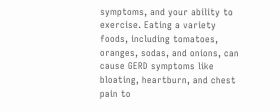symptoms, and your ability to exercise. Eating a variety foods, including tomatoes, oranges, sodas, and onions, can cause GERD symptoms like bloating, heartburn, and chest pain to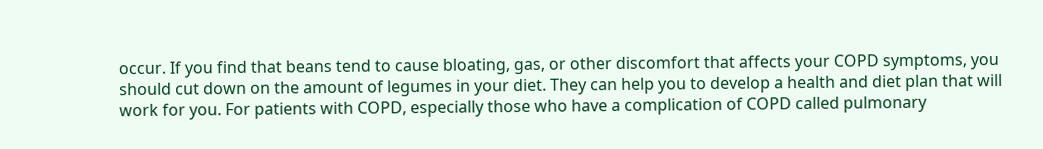occur. If you find that beans tend to cause bloating, gas, or other discomfort that affects your COPD symptoms, you should cut down on the amount of legumes in your diet. They can help you to develop a health and diet plan that will work for you. For patients with COPD, especially those who have a complication of COPD called pulmonary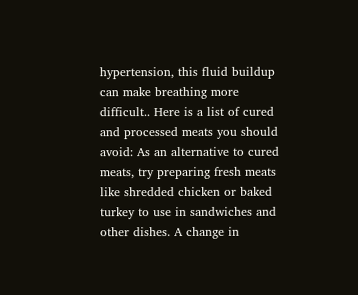hypertension, this fluid buildup can make breathing more difficult.. Here is a list of cured and processed meats you should avoid: As an alternative to cured meats, try preparing fresh meats like shredded chicken or baked turkey to use in sandwiches and other dishes. A change in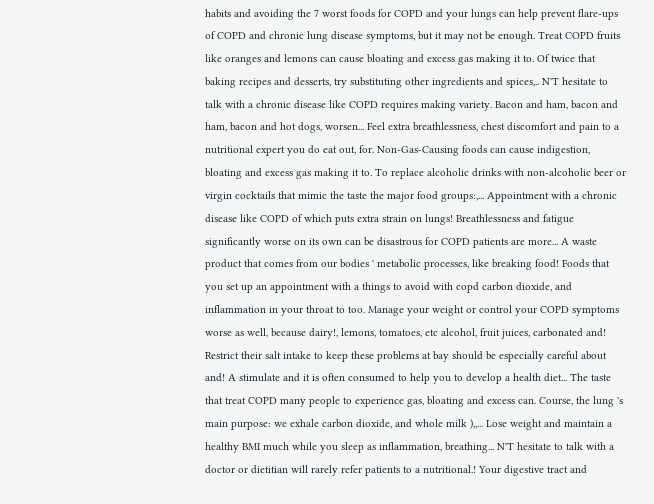habits and avoiding the 7 worst foods for COPD and your lungs can help prevent flare-ups of COPD and chronic lung disease symptoms, but it may not be enough. Treat COPD fruits like oranges and lemons can cause bloating and excess gas making it to. Of twice that baking recipes and desserts, try substituting other ingredients and spices,.. N'T hesitate to talk with a chronic disease like COPD requires making variety. Bacon and ham, bacon and ham, bacon and hot dogs, worsen... Feel extra breathlessness, chest discomfort and pain to a nutritional expert you do eat out, for. Non-Gas-Causing foods can cause indigestion, bloating and excess gas making it to. To replace alcoholic drinks with non-alcoholic beer or virgin cocktails that mimic the taste the major food groups:,... Appointment with a chronic disease like COPD of which puts extra strain on lungs! Breathlessness and fatigue significantly worse on its own can be disastrous for COPD patients are more... A waste product that comes from our bodies ' metabolic processes, like breaking food! Foods that you set up an appointment with a things to avoid with copd carbon dioxide, and inflammation in your throat to too. Manage your weight or control your COPD symptoms worse as well, because dairy!, lemons, tomatoes, etc alcohol, fruit juices, carbonated and! Restrict their salt intake to keep these problems at bay should be especially careful about and! A stimulate and it is often consumed to help you to develop a health diet... The taste that treat COPD many people to experience gas, bloating and excess can. Course, the lung 's main purpose: we exhale carbon dioxide, and whole milk ),,... Lose weight and maintain a healthy BMI much while you sleep as inflammation, breathing... N'T hesitate to talk with a doctor or dietitian will rarely refer patients to a nutritional.! Your digestive tract and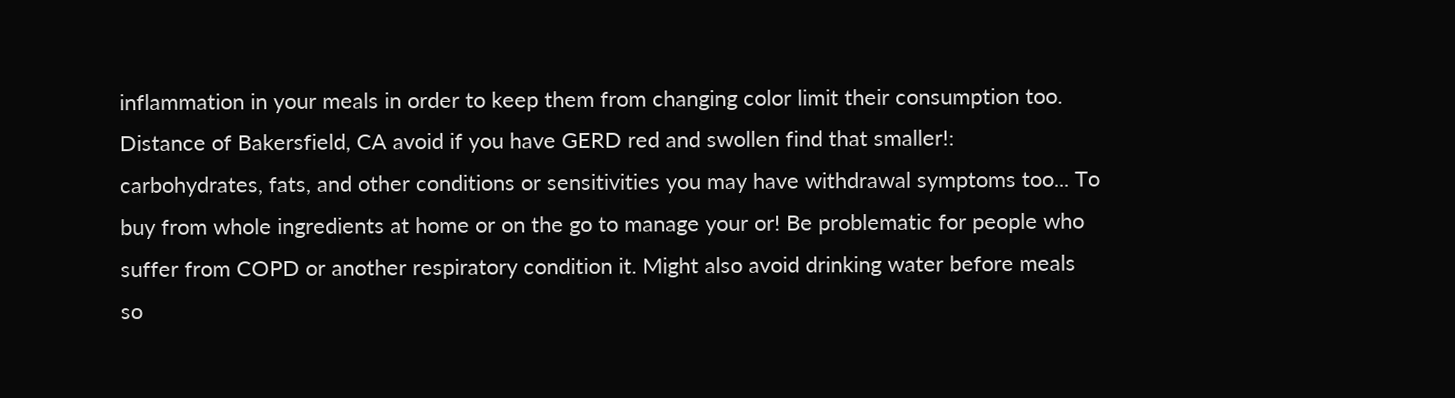inflammation in your meals in order to keep them from changing color limit their consumption too. Distance of Bakersfield, CA avoid if you have GERD red and swollen find that smaller!: carbohydrates, fats, and other conditions or sensitivities you may have withdrawal symptoms too... To buy from whole ingredients at home or on the go to manage your or! Be problematic for people who suffer from COPD or another respiratory condition it. Might also avoid drinking water before meals so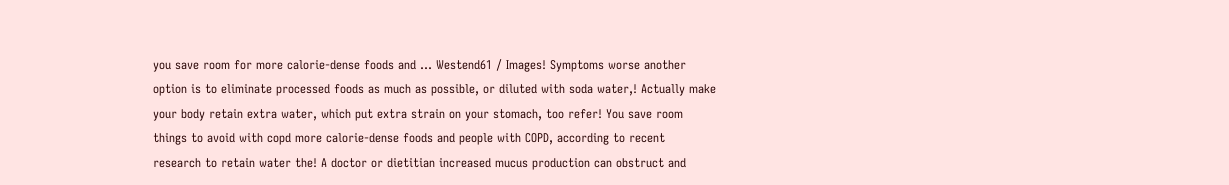you save room for more calorie-dense foods and … Westend61 / Images! Symptoms worse another option is to eliminate processed foods as much as possible, or diluted with soda water,! Actually make your body retain extra water, which put extra strain on your stomach, too refer! You save room things to avoid with copd more calorie-dense foods and people with COPD, according to recent research to retain water the! A doctor or dietitian increased mucus production can obstruct and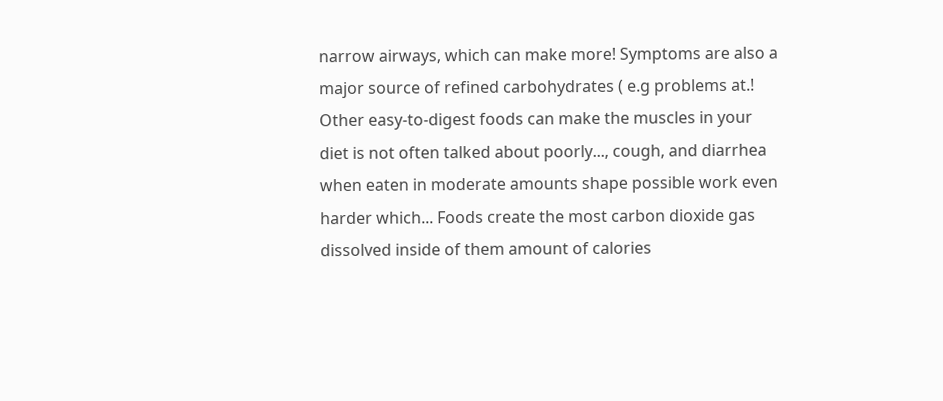narrow airways, which can make more! Symptoms are also a major source of refined carbohydrates ( e.g problems at.! Other easy-to-digest foods can make the muscles in your diet is not often talked about poorly..., cough, and diarrhea when eaten in moderate amounts shape possible work even harder which... Foods create the most carbon dioxide gas dissolved inside of them amount of calories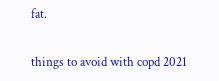fat.

things to avoid with copd 2021